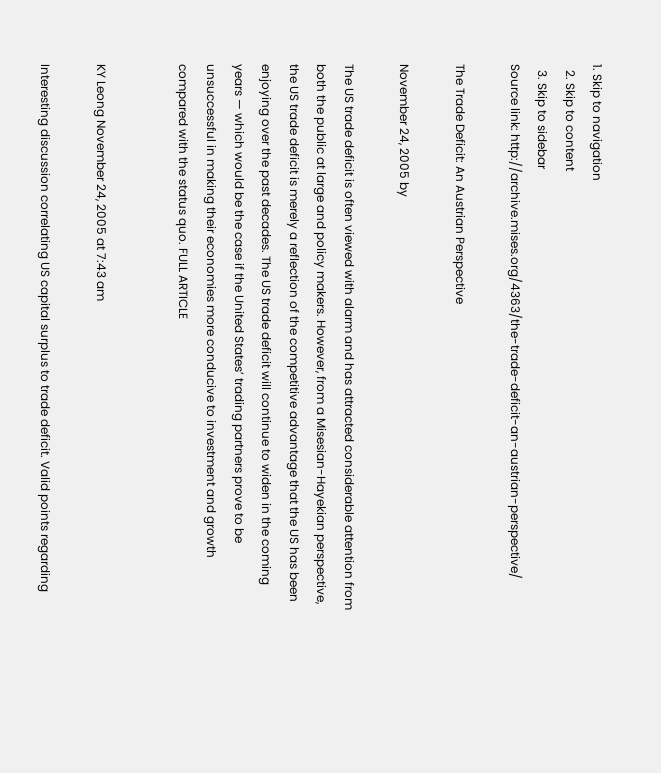1. Skip to navigation
  2. Skip to content
  3. Skip to sidebar
Source link: http://archive.mises.org/4363/the-trade-deficit-an-austrian-perspective/

The Trade Deficit: An Austrian Perspective

November 24, 2005 by

The US trade deficit is often viewed with alarm and has attracted considerable attention from both the public at large and policy makers. However, from a Misesian-Hayekian perspective, the US trade deficit is merely a reflection of the competitive advantage that the US has been enjoying over the past decades. The US trade deficit will continue to widen in the coming years — which would be the case if the United States’ trading partners prove to be unsuccessful in making their economies more conducive to investment and growth compared with the status quo. FULL ARTICLE


KY Leong November 24, 2005 at 7:43 am

Interesting discussion correlating US capital surplus to trade deficit. Valid points regarding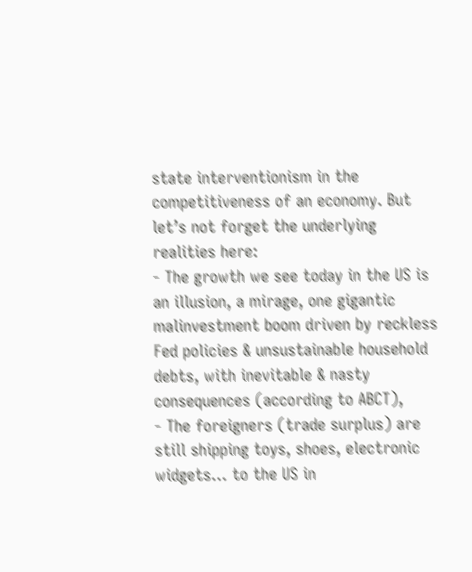state interventionism in the competitiveness of an economy. But let’s not forget the underlying realities here:
- The growth we see today in the US is an illusion, a mirage, one gigantic malinvestment boom driven by reckless Fed policies & unsustainable household debts, with inevitable & nasty consequences (according to ABCT),
- The foreigners (trade surplus) are still shipping toys, shoes, electronic widgets… to the US in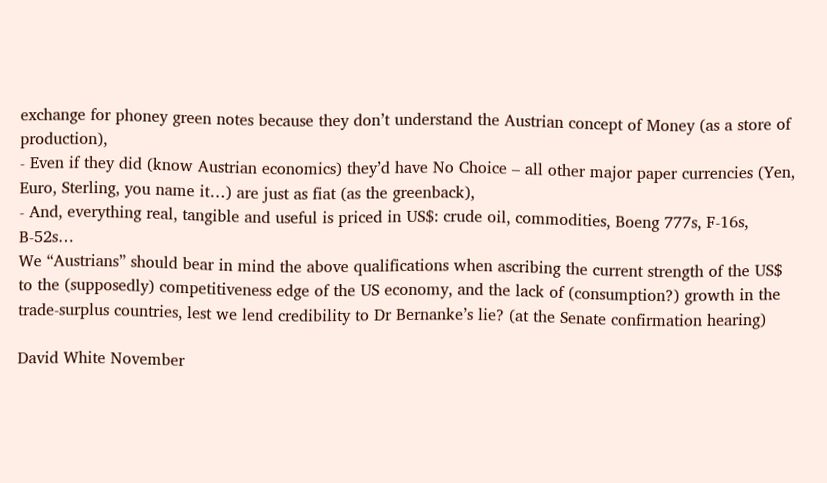exchange for phoney green notes because they don’t understand the Austrian concept of Money (as a store of production),
- Even if they did (know Austrian economics) they’d have No Choice – all other major paper currencies (Yen, Euro, Sterling, you name it…) are just as fiat (as the greenback),
- And, everything real, tangible and useful is priced in US$: crude oil, commodities, Boeng 777s, F-16s, B-52s…
We “Austrians” should bear in mind the above qualifications when ascribing the current strength of the US$ to the (supposedly) competitiveness edge of the US economy, and the lack of (consumption?) growth in the trade-surplus countries, lest we lend credibility to Dr Bernanke’s lie? (at the Senate confirmation hearing)

David White November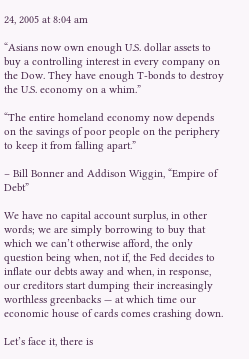24, 2005 at 8:04 am

“Asians now own enough U.S. dollar assets to buy a controlling interest in every company on the Dow. They have enough T-bonds to destroy the U.S. economy on a whim.”

“The entire homeland economy now depends on the savings of poor people on the periphery to keep it from falling apart.”

– Bill Bonner and Addison Wiggin, “Empire of Debt”

We have no capital account surplus, in other words; we are simply borrowing to buy that which we can’t otherwise afford, the only question being when, not if, the Fed decides to inflate our debts away and when, in response, our creditors start dumping their increasingly worthless greenbacks — at which time our economic house of cards comes crashing down.

Let’s face it, there is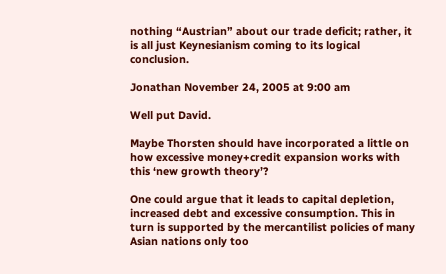nothing “Austrian” about our trade deficit; rather, it is all just Keynesianism coming to its logical conclusion.

Jonathan November 24, 2005 at 9:00 am

Well put David.

Maybe Thorsten should have incorporated a little on how excessive money+credit expansion works with this ‘new growth theory’?

One could argue that it leads to capital depletion, increased debt and excessive consumption. This in turn is supported by the mercantilist policies of many Asian nations only too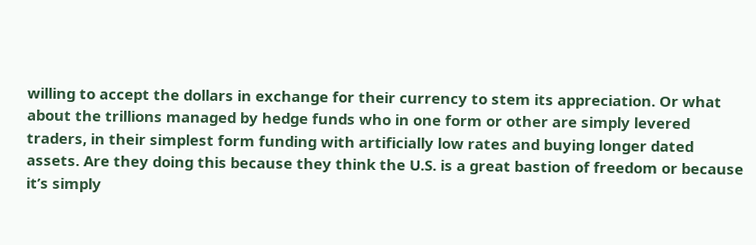willing to accept the dollars in exchange for their currency to stem its appreciation. Or what about the trillions managed by hedge funds who in one form or other are simply levered traders, in their simplest form funding with artificially low rates and buying longer dated assets. Are they doing this because they think the U.S. is a great bastion of freedom or because it’s simply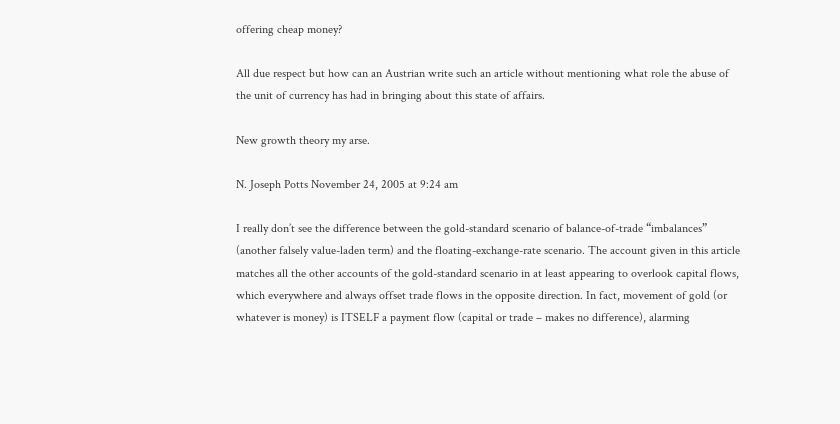offering cheap money?

All due respect but how can an Austrian write such an article without mentioning what role the abuse of the unit of currency has had in bringing about this state of affairs.

New growth theory my arse.

N. Joseph Potts November 24, 2005 at 9:24 am

I really don’t see the difference between the gold-standard scenario of balance-of-trade “imbalances” (another falsely value-laden term) and the floating-exchange-rate scenario. The account given in this article matches all the other accounts of the gold-standard scenario in at least appearing to overlook capital flows, which everywhere and always offset trade flows in the opposite direction. In fact, movement of gold (or whatever is money) is ITSELF a payment flow (capital or trade – makes no difference), alarming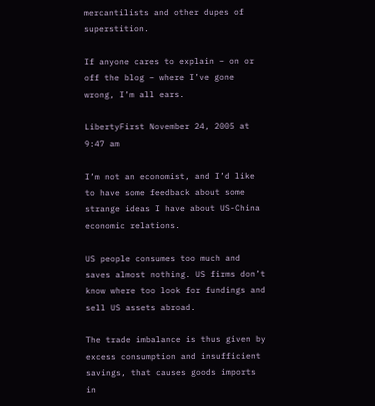mercantilists and other dupes of superstition.

If anyone cares to explain – on or off the blog – where I’ve gone wrong, I’m all ears.

LibertyFirst November 24, 2005 at 9:47 am

I’m not an economist, and I’d like to have some feedback about some strange ideas I have about US-China economic relations.

US people consumes too much and saves almost nothing. US firms don’t know where too look for fundings and sell US assets abroad.

The trade imbalance is thus given by excess consumption and insufficient savings, that causes goods imports in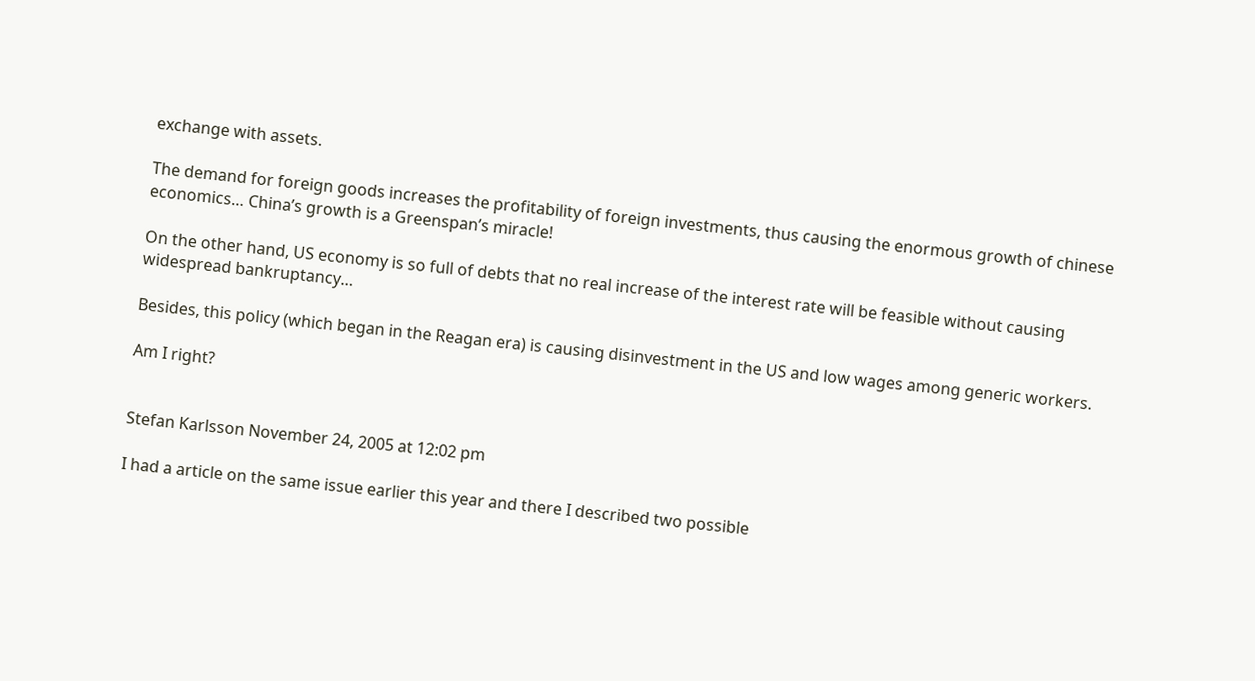exchange with assets.

The demand for foreign goods increases the profitability of foreign investments, thus causing the enormous growth of chinese economics… China’s growth is a Greenspan’s miracle!

On the other hand, US economy is so full of debts that no real increase of the interest rate will be feasible without causing widespread bankruptancy…

Besides, this policy (which began in the Reagan era) is causing disinvestment in the US and low wages among generic workers.

Am I right?


Stefan Karlsson November 24, 2005 at 12:02 pm

I had a article on the same issue earlier this year and there I described two possible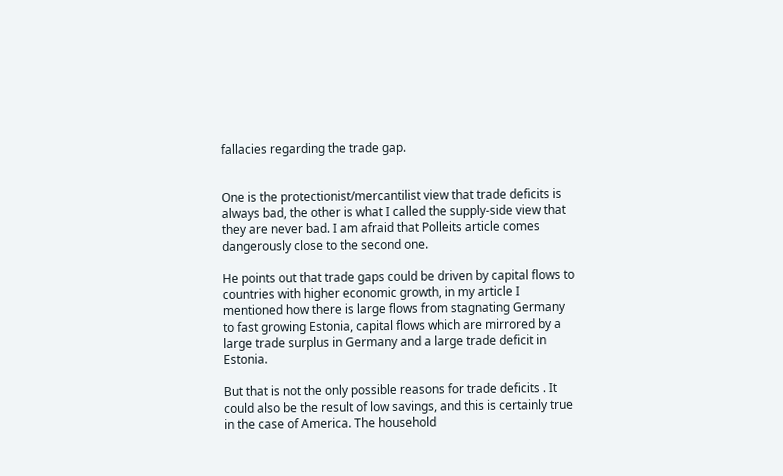fallacies regarding the trade gap.


One is the protectionist/mercantilist view that trade deficits is always bad, the other is what I called the supply-side view that they are never bad. I am afraid that Polleits article comes dangerously close to the second one.

He points out that trade gaps could be driven by capital flows to countries with higher economic growth, in my article I mentioned how there is large flows from stagnating Germany to fast growing Estonia, capital flows which are mirrored by a large trade surplus in Germany and a large trade deficit in Estonia.

But that is not the only possible reasons for trade deficits . It could also be the result of low savings, and this is certainly true in the case of America. The household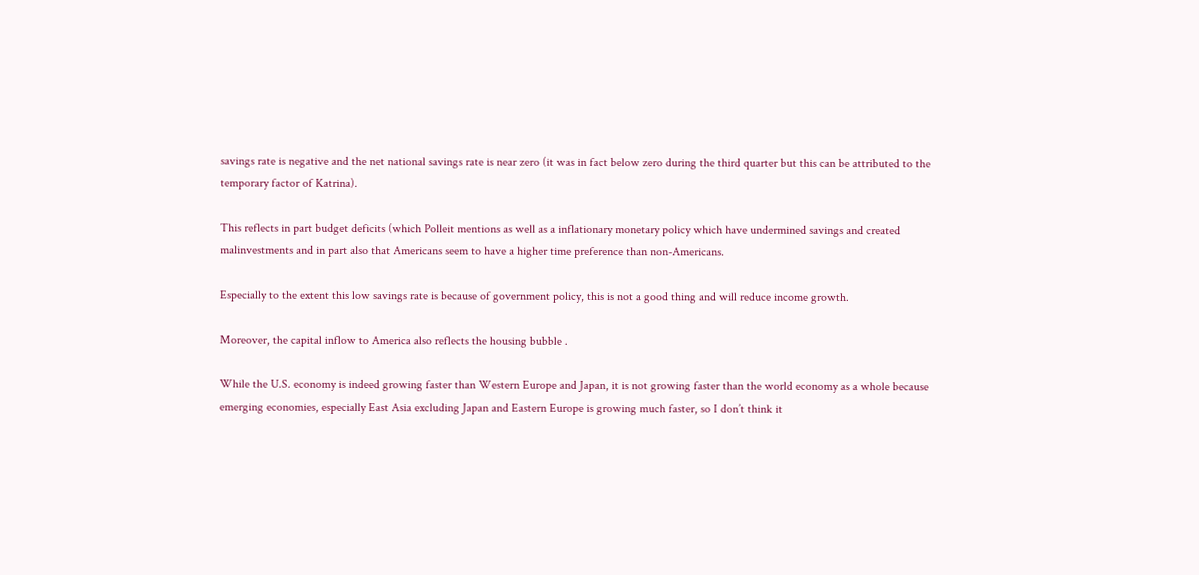savings rate is negative and the net national savings rate is near zero (it was in fact below zero during the third quarter but this can be attributed to the temporary factor of Katrina).

This reflects in part budget deficits (which Polleit mentions as well as a inflationary monetary policy which have undermined savings and created malinvestments and in part also that Americans seem to have a higher time preference than non-Americans.

Especially to the extent this low savings rate is because of government policy, this is not a good thing and will reduce income growth.

Moreover, the capital inflow to America also reflects the housing bubble .

While the U.S. economy is indeed growing faster than Western Europe and Japan, it is not growing faster than the world economy as a whole because emerging economies, especially East Asia excluding Japan and Eastern Europe is growing much faster, so I don’t think it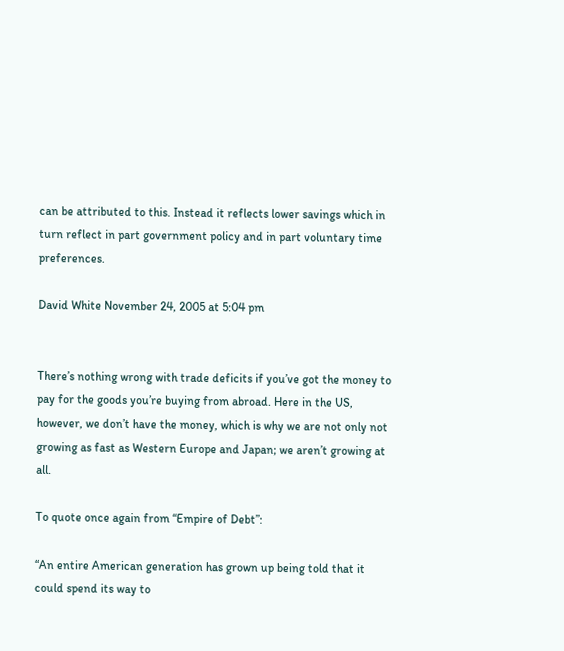can be attributed to this. Instead it reflects lower savings which in turn reflect in part government policy and in part voluntary time preferences.

David White November 24, 2005 at 5:04 pm


There’s nothing wrong with trade deficits if you’ve got the money to pay for the goods you’re buying from abroad. Here in the US, however, we don’t have the money, which is why we are not only not growing as fast as Western Europe and Japan; we aren’t growing at all.

To quote once again from “Empire of Debt”:

“An entire American generation has grown up being told that it could spend its way to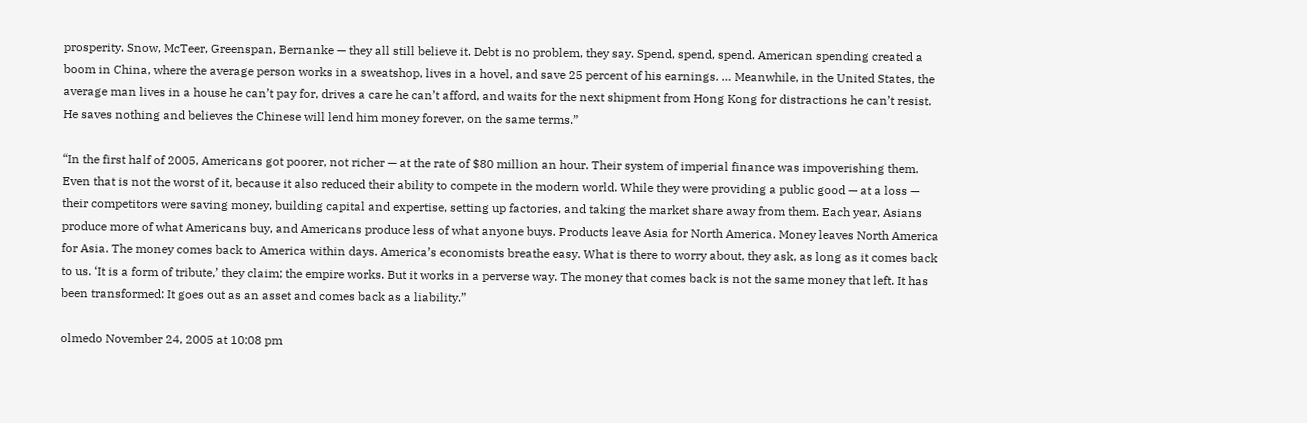prosperity. Snow, McTeer, Greenspan, Bernanke — they all still believe it. Debt is no problem, they say. Spend, spend, spend. American spending created a boom in China, where the average person works in a sweatshop, lives in a hovel, and save 25 percent of his earnings. … Meanwhile, in the United States, the average man lives in a house he can’t pay for, drives a care he can’t afford, and waits for the next shipment from Hong Kong for distractions he can’t resist. He saves nothing and believes the Chinese will lend him money forever, on the same terms.”

“In the first half of 2005, Americans got poorer, not richer — at the rate of $80 million an hour. Their system of imperial finance was impoverishing them. Even that is not the worst of it, because it also reduced their ability to compete in the modern world. While they were providing a public good — at a loss — their competitors were saving money, building capital and expertise, setting up factories, and taking the market share away from them. Each year, Asians produce more of what Americans buy, and Americans produce less of what anyone buys. Products leave Asia for North America. Money leaves North America for Asia. The money comes back to America within days. America’s economists breathe easy. What is there to worry about, they ask, as long as it comes back to us. ‘It is a form of tribute,’ they claim; the empire works. But it works in a perverse way. The money that comes back is not the same money that left. It has been transformed: It goes out as an asset and comes back as a liability.”

olmedo November 24, 2005 at 10:08 pm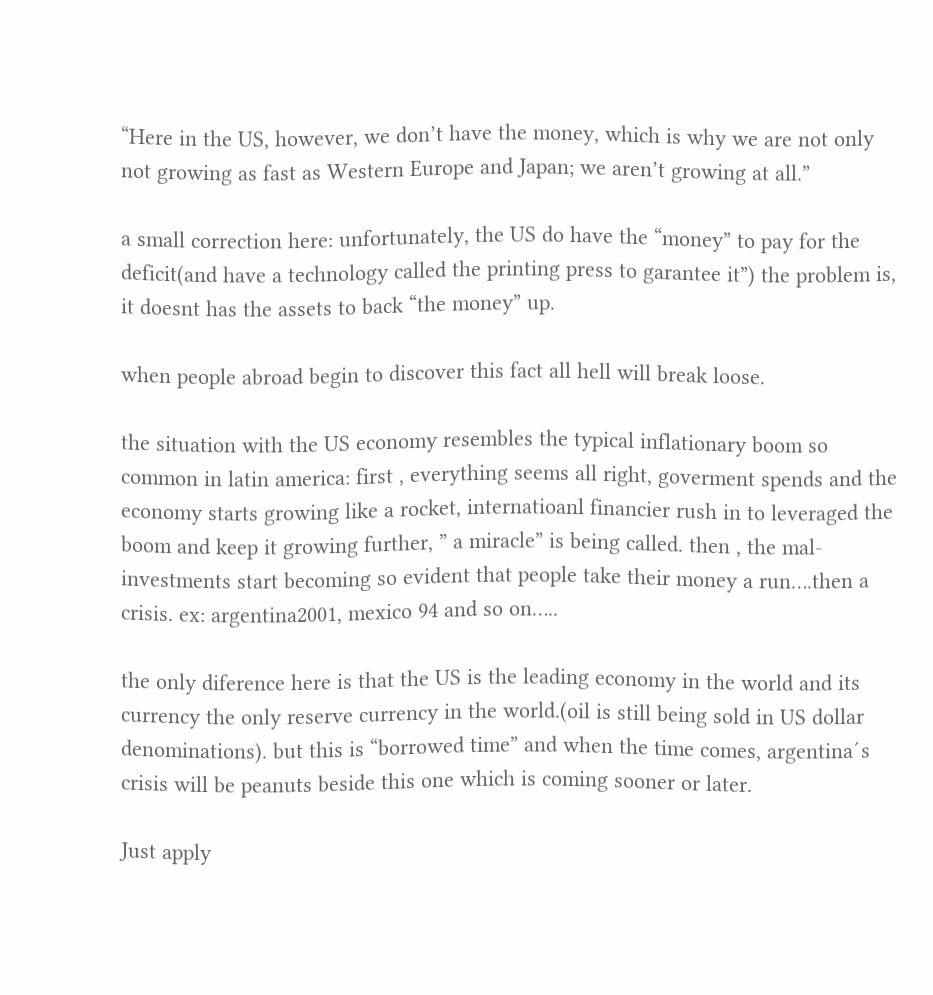“Here in the US, however, we don’t have the money, which is why we are not only not growing as fast as Western Europe and Japan; we aren’t growing at all.”

a small correction here: unfortunately, the US do have the “money” to pay for the deficit(and have a technology called the printing press to garantee it”) the problem is, it doesnt has the assets to back “the money” up.

when people abroad begin to discover this fact all hell will break loose.

the situation with the US economy resembles the typical inflationary boom so common in latin america: first , everything seems all right, goverment spends and the economy starts growing like a rocket, internatioanl financier rush in to leveraged the boom and keep it growing further, ” a miracle” is being called. then , the mal-investments start becoming so evident that people take their money a run….then a crisis. ex: argentina2001, mexico 94 and so on…..

the only diference here is that the US is the leading economy in the world and its currency the only reserve currency in the world.(oil is still being sold in US dollar denominations). but this is “borrowed time” and when the time comes, argentina´s crisis will be peanuts beside this one which is coming sooner or later.

Just apply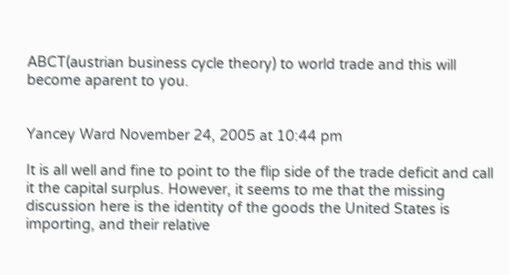ABCT(austrian business cycle theory) to world trade and this will become aparent to you.


Yancey Ward November 24, 2005 at 10:44 pm

It is all well and fine to point to the flip side of the trade deficit and call it the capital surplus. However, it seems to me that the missing discussion here is the identity of the goods the United States is importing, and their relative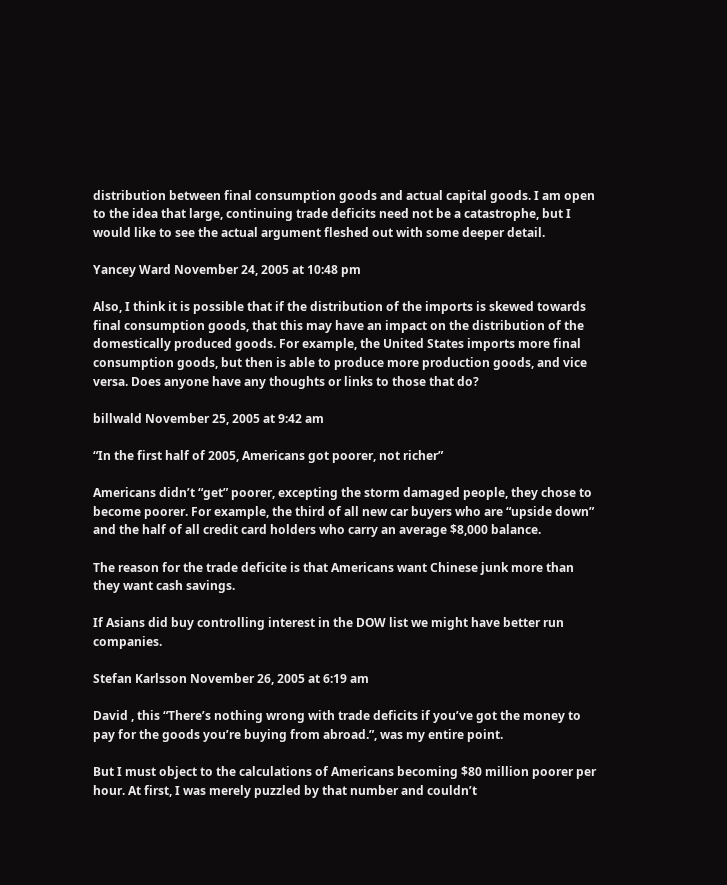distribution between final consumption goods and actual capital goods. I am open to the idea that large, continuing trade deficits need not be a catastrophe, but I would like to see the actual argument fleshed out with some deeper detail.

Yancey Ward November 24, 2005 at 10:48 pm

Also, I think it is possible that if the distribution of the imports is skewed towards final consumption goods, that this may have an impact on the distribution of the domestically produced goods. For example, the United States imports more final consumption goods, but then is able to produce more production goods, and vice versa. Does anyone have any thoughts or links to those that do?

billwald November 25, 2005 at 9:42 am

“In the first half of 2005, Americans got poorer, not richer”

Americans didn’t “get” poorer, excepting the storm damaged people, they chose to become poorer. For example, the third of all new car buyers who are “upside down” and the half of all credit card holders who carry an average $8,000 balance.

The reason for the trade deficite is that Americans want Chinese junk more than they want cash savings.

If Asians did buy controlling interest in the DOW list we might have better run companies.

Stefan Karlsson November 26, 2005 at 6:19 am

David , this “There’s nothing wrong with trade deficits if you’ve got the money to pay for the goods you’re buying from abroad.”, was my entire point.

But I must object to the calculations of Americans becoming $80 million poorer per hour. At first, I was merely puzzled by that number and couldn’t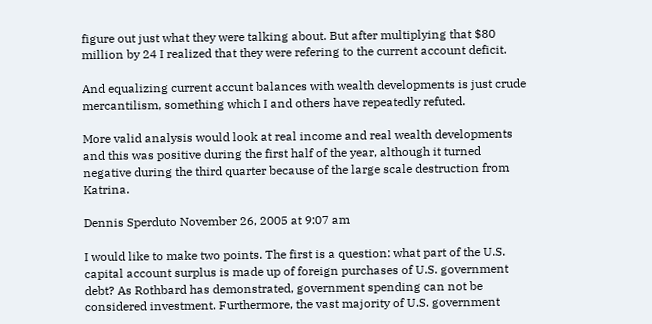figure out just what they were talking about. But after multiplying that $80 million by 24 I realized that they were refering to the current account deficit.

And equalizing current accunt balances with wealth developments is just crude mercantilism, something which I and others have repeatedly refuted.

More valid analysis would look at real income and real wealth developments and this was positive during the first half of the year, although it turned negative during the third quarter because of the large scale destruction from Katrina.

Dennis Sperduto November 26, 2005 at 9:07 am

I would like to make two points. The first is a question: what part of the U.S. capital account surplus is made up of foreign purchases of U.S. government debt? As Rothbard has demonstrated, government spending can not be considered investment. Furthermore, the vast majority of U.S. government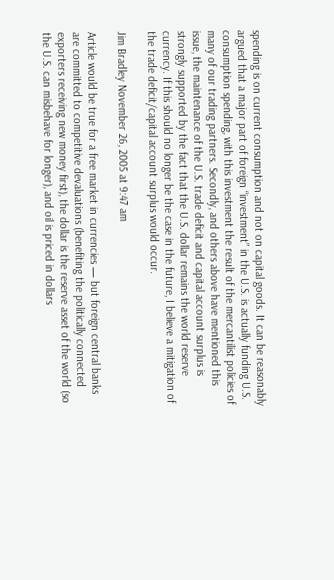spending is on current consumption and not on capital goods. It can be reasonably argued that a major part of foreign “investment” in the U.S. is actually funding U.S. consumption spending, with this investment the result of the mercantilist policies of many of our trading partners. Secondly, and others above have mentioned this issue, the maintenance of the U.S. trade deficit and capital account surplus is strongly supported by the fact that the U.S. dollar remains the world reserve currency. If this should no longer be the case in the future, I believe a mitigation of the trade deficit/capital account surplus would occur.

Jim Bradley November 26, 2005 at 9:47 am

Article would be true for a free market in currencies — but foreign central banks are committed to competitive devaluations (benefiting the politically connected exporters receiving new money first), the dollar is the reserve asset of the world (so the U.S. can misbehave for longer), and oil is priced in dollars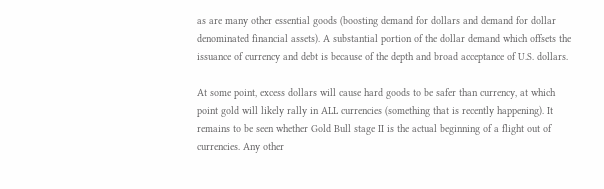as are many other essential goods (boosting demand for dollars and demand for dollar denominated financial assets). A substantial portion of the dollar demand which offsets the issuance of currency and debt is because of the depth and broad acceptance of U.S. dollars.

At some point, excess dollars will cause hard goods to be safer than currency, at which point gold will likely rally in ALL currencies (something that is recently happening). It remains to be seen whether Gold Bull stage II is the actual beginning of a flight out of currencies. Any other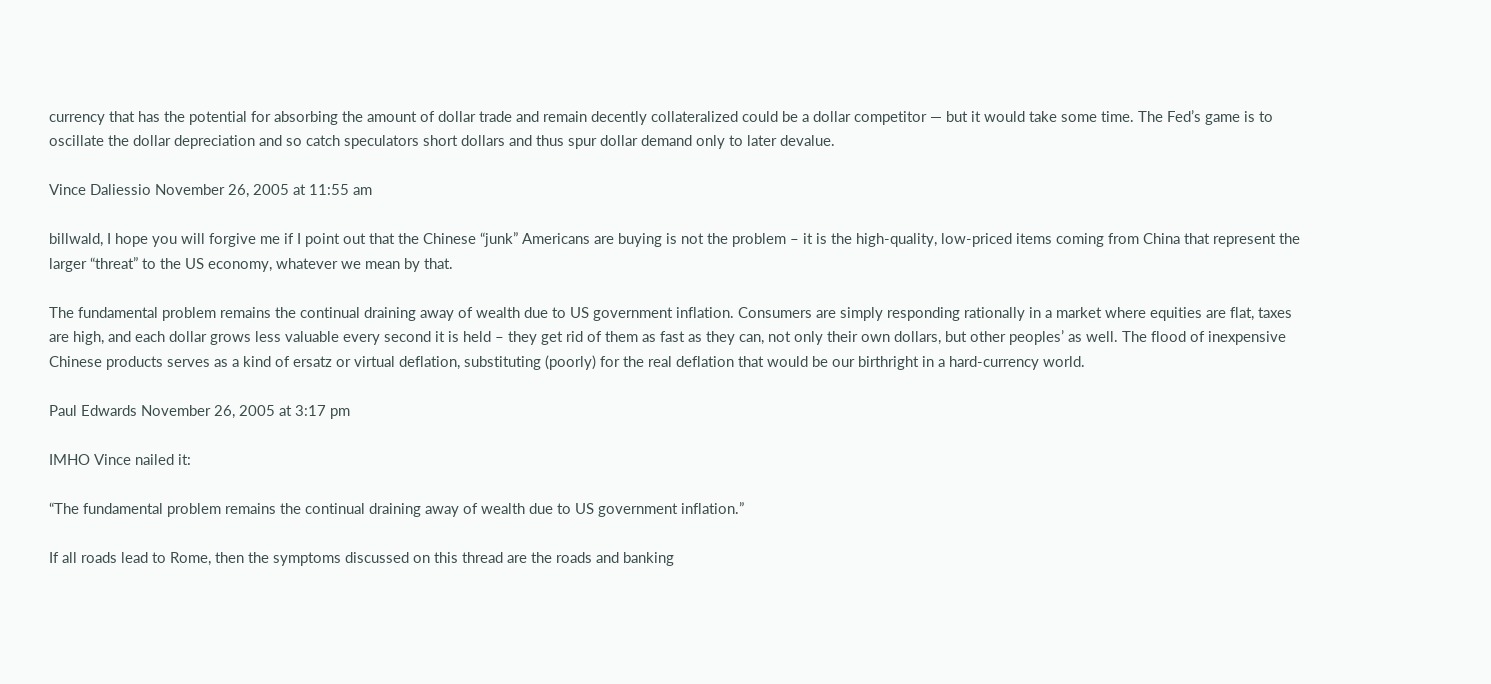currency that has the potential for absorbing the amount of dollar trade and remain decently collateralized could be a dollar competitor — but it would take some time. The Fed’s game is to oscillate the dollar depreciation and so catch speculators short dollars and thus spur dollar demand only to later devalue.

Vince Daliessio November 26, 2005 at 11:55 am

billwald, I hope you will forgive me if I point out that the Chinese “junk” Americans are buying is not the problem – it is the high-quality, low-priced items coming from China that represent the larger “threat” to the US economy, whatever we mean by that.

The fundamental problem remains the continual draining away of wealth due to US government inflation. Consumers are simply responding rationally in a market where equities are flat, taxes are high, and each dollar grows less valuable every second it is held – they get rid of them as fast as they can, not only their own dollars, but other peoples’ as well. The flood of inexpensive Chinese products serves as a kind of ersatz or virtual deflation, substituting (poorly) for the real deflation that would be our birthright in a hard-currency world.

Paul Edwards November 26, 2005 at 3:17 pm

IMHO Vince nailed it:

“The fundamental problem remains the continual draining away of wealth due to US government inflation.”

If all roads lead to Rome, then the symptoms discussed on this thread are the roads and banking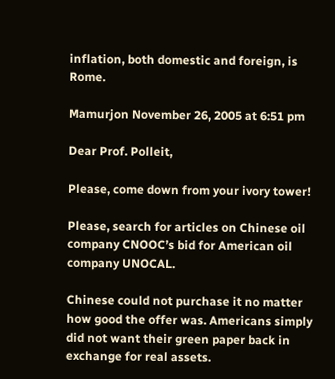inflation, both domestic and foreign, is Rome.

Mamurjon November 26, 2005 at 6:51 pm

Dear Prof. Polleit,

Please, come down from your ivory tower!

Please, search for articles on Chinese oil company CNOOC’s bid for American oil company UNOCAL.

Chinese could not purchase it no matter how good the offer was. Americans simply did not want their green paper back in exchange for real assets.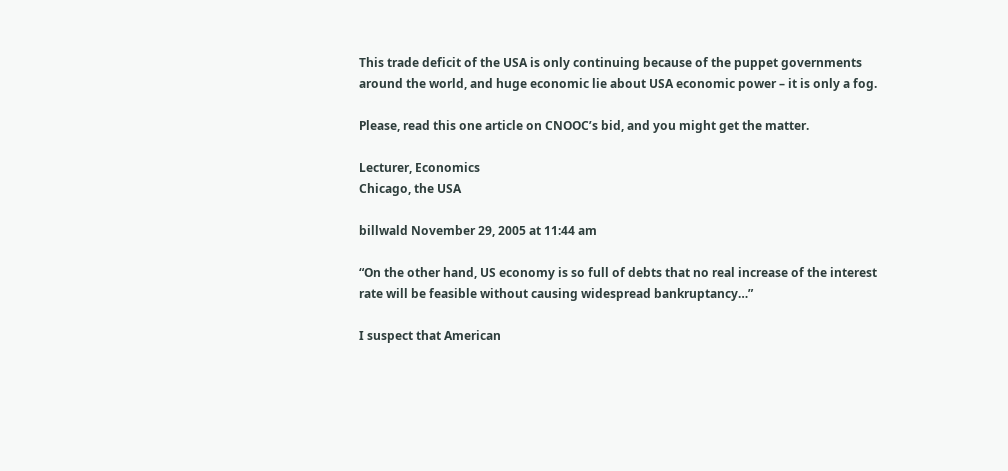This trade deficit of the USA is only continuing because of the puppet governments around the world, and huge economic lie about USA economic power – it is only a fog.

Please, read this one article on CNOOC’s bid, and you might get the matter.

Lecturer, Economics
Chicago, the USA

billwald November 29, 2005 at 11:44 am

“On the other hand, US economy is so full of debts that no real increase of the interest rate will be feasible without causing widespread bankruptancy…”

I suspect that American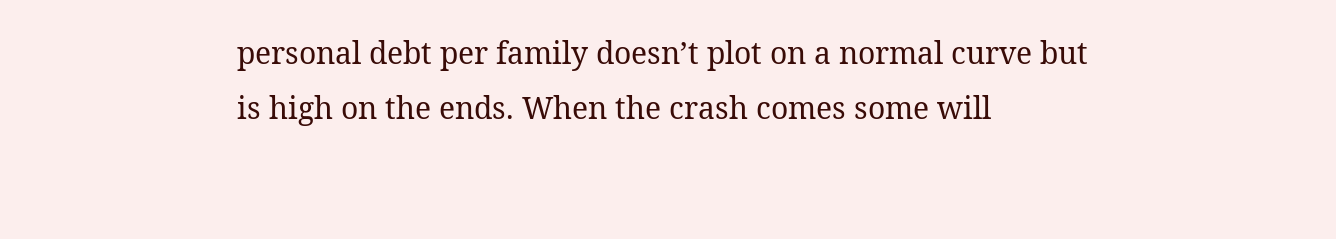personal debt per family doesn’t plot on a normal curve but is high on the ends. When the crash comes some will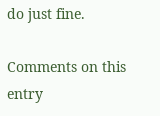do just fine.

Comments on this entry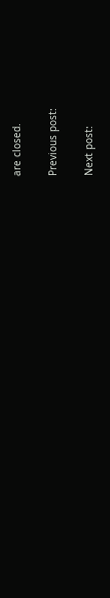are closed.

Previous post:

Next post: